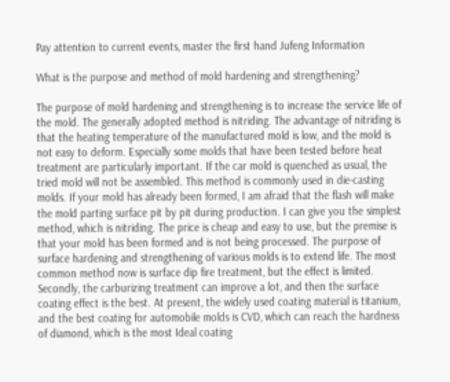Pay attention to current events, master the first hand Jufeng Information

What is the purpose and method of mold hardening and strengthening?

The purpose of mold hardening and strengthening is to increase the service life of the mold. The generally adopted method is nitriding. The advantage of nitriding is that the heating temperature of the manufactured mold is low, and the mold is not easy to deform. Especially some molds that have been tested before heat treatment are particularly important. If the car mold is quenched as usual, the tried mold will not be assembled. This method is commonly used in die-casting molds. If your mold has already been formed, I am afraid that the flash will make the mold parting surface pit by pit during production. I can give you the simplest method, which is nitriding. The price is cheap and easy to use, but the premise is that your mold has been formed and is not being processed. The purpose of surface hardening and strengthening of various molds is to extend life. The most common method now is surface dip fire treatment, but the effect is limited. Secondly, the carburizing treatment can improve a lot, and then the surface coating effect is the best. At present, the widely used coating material is titanium, and the best coating for automobile molds is CVD, which can reach the hardness of diamond, which is the most Ideal coating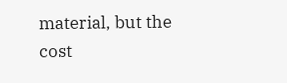material, but the cost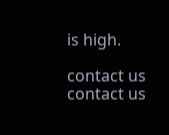is high.

contact us
contact us